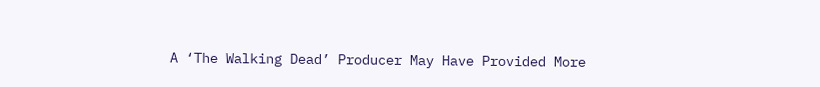A ‘The Walking Dead’ Producer May Have Provided More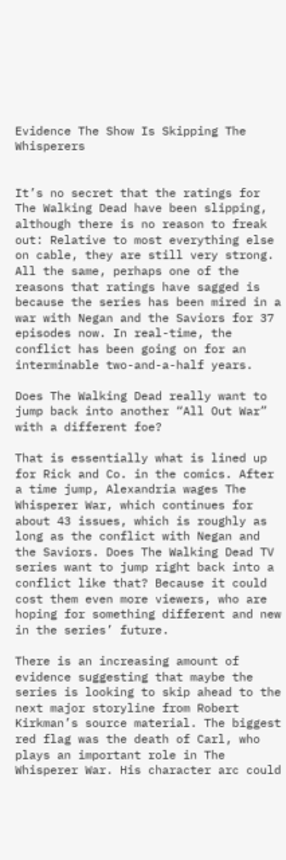Evidence The Show Is Skipping The Whisperers


It’s no secret that the ratings for The Walking Dead have been slipping, although there is no reason to freak out: Relative to most everything else on cable, they are still very strong. All the same, perhaps one of the reasons that ratings have sagged is because the series has been mired in a war with Negan and the Saviors for 37 episodes now. In real-time, the conflict has been going on for an interminable two-and-a-half years.

Does The Walking Dead really want to jump back into another “All Out War” with a different foe?

That is essentially what is lined up for Rick and Co. in the comics. After a time jump, Alexandria wages The Whisperer War, which continues for about 43 issues, which is roughly as long as the conflict with Negan and the Saviors. Does The Walking Dead TV series want to jump right back into a conflict like that? Because it could cost them even more viewers, who are hoping for something different and new in the series’ future.

There is an increasing amount of evidence suggesting that maybe the series is looking to skip ahead to the next major storyline from Robert Kirkman’s source material. The biggest red flag was the death of Carl, who plays an important role in The Whisperer War. His character arc could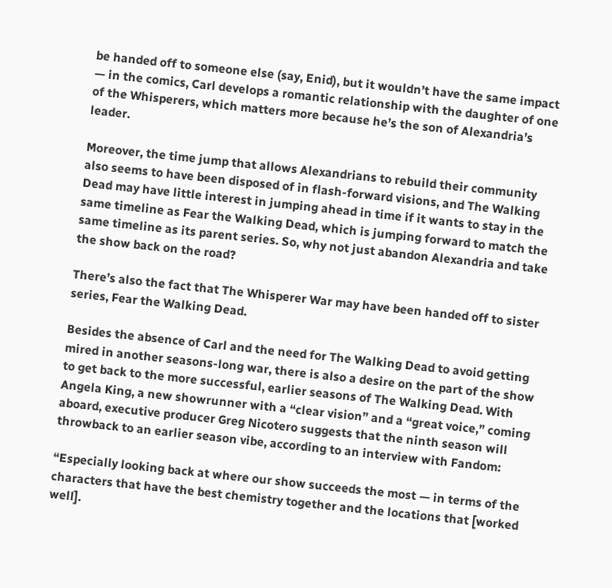be handed off to someone else (say, Enid), but it wouldn’t have the same impact — in the comics, Carl develops a romantic relationship with the daughter of one of the Whisperers, which matters more because he’s the son of Alexandria’s leader.

Moreover, the time jump that allows Alexandrians to rebuild their community also seems to have been disposed of in flash-forward visions, and The Walking Dead may have little interest in jumping ahead in time if it wants to stay in the same timeline as Fear the Walking Dead, which is jumping forward to match the same timeline as its parent series. So, why not just abandon Alexandria and take the show back on the road?

There’s also the fact that The Whisperer War may have been handed off to sister series, Fear the Walking Dead.

Besides the absence of Carl and the need for The Walking Dead to avoid getting mired in another seasons-long war, there is also a desire on the part of the show to get back to the more successful, earlier seasons of The Walking Dead. With Angela King, a new showrunner with a “clear vision” and a “great voice,” coming aboard, executive producer Greg Nicotero suggests that the ninth season will throwback to an earlier season vibe, according to an interview with Fandom:

“Especially looking back at where our show succeeds the most — in terms of the characters that have the best chemistry together and the locations that [worked well].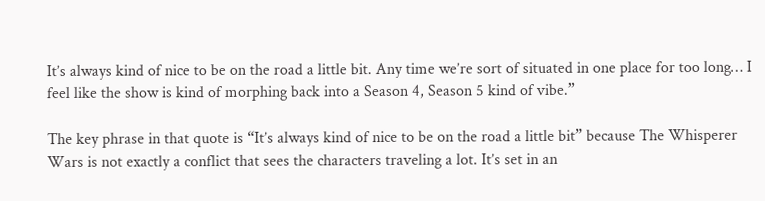It’s always kind of nice to be on the road a little bit. Any time we’re sort of situated in one place for too long… I feel like the show is kind of morphing back into a Season 4, Season 5 kind of vibe.”

The key phrase in that quote is “It’s always kind of nice to be on the road a little bit” because The Whisperer Wars is not exactly a conflict that sees the characters traveling a lot. It’s set in an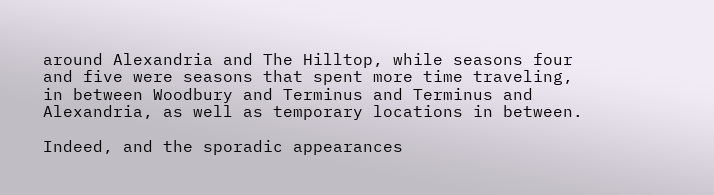around Alexandria and The Hilltop, while seasons four and five were seasons that spent more time traveling, in between Woodbury and Terminus and Terminus and Alexandria, as well as temporary locations in between.

Indeed, and the sporadic appearances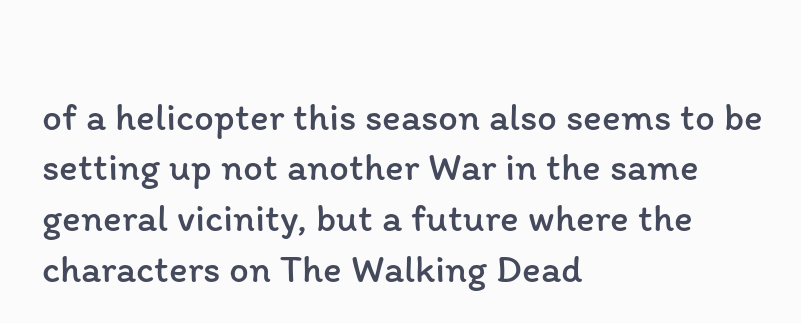of a helicopter this season also seems to be setting up not another War in the same general vicinity, but a future where the characters on The Walking Dead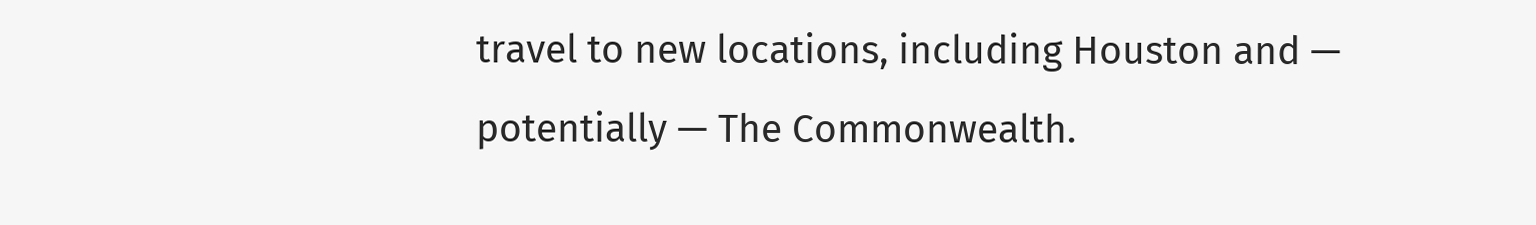travel to new locations, including Houston and — potentially — The Commonwealth.